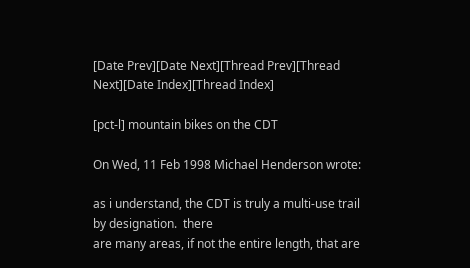[Date Prev][Date Next][Thread Prev][Thread Next][Date Index][Thread Index]

[pct-l] mountain bikes on the CDT

On Wed, 11 Feb 1998 Michael Henderson wrote:

as i understand, the CDT is truly a multi-use trail by designation.  there
are many areas, if not the entire length, that are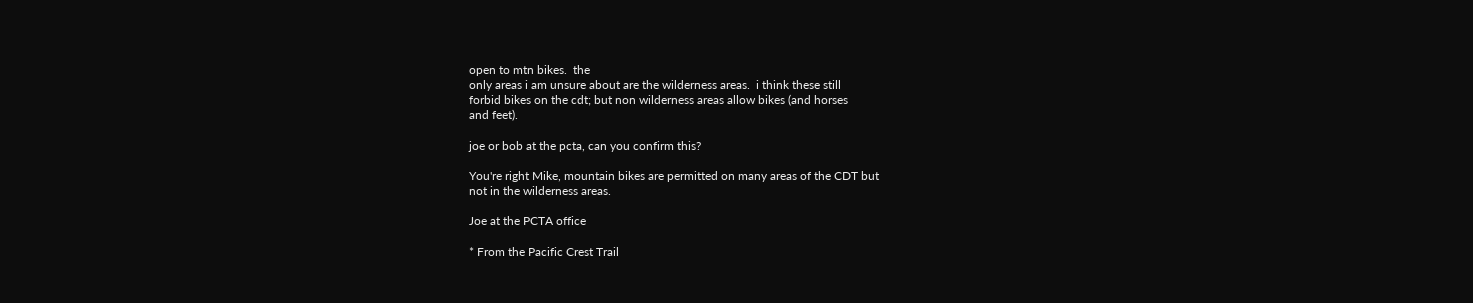open to mtn bikes.  the
only areas i am unsure about are the wilderness areas.  i think these still
forbid bikes on the cdt; but non wilderness areas allow bikes (and horses
and feet).

joe or bob at the pcta, can you confirm this?

You're right Mike, mountain bikes are permitted on many areas of the CDT but
not in the wilderness areas.

Joe at the PCTA office

* From the Pacific Crest Trail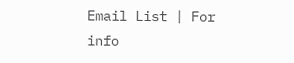Email List | For info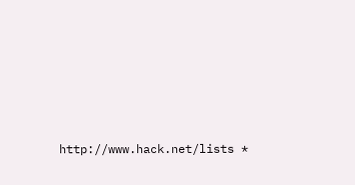http://www.hack.net/lists *